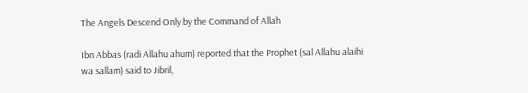The Angels Descend Only by the Command of Allah

Ibn Abbas (radi Allahu ahum) reported that the Prophet (sal Allahu alaihi wa sallam) said to Jibril,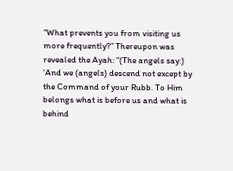“What prevents you from visiting us more frequently?” Thereupon was revealed the Ayah: “(The angels say:) ‘And we (angels) descend not except by the Command of your Rubb. To Him belongs what is before us and what is behind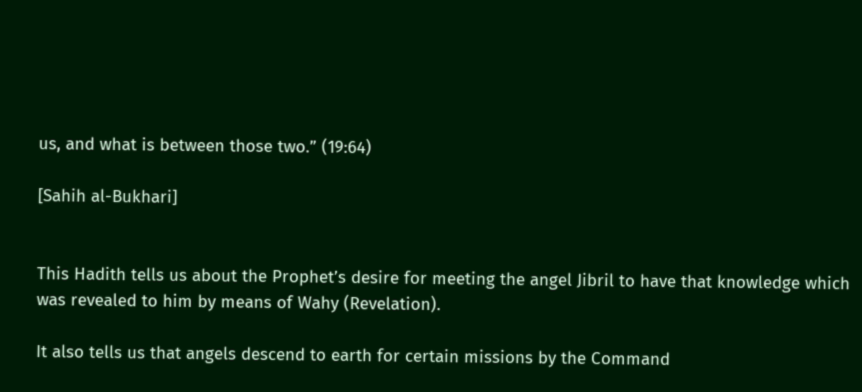us, and what is between those two.” (19:64)

[Sahih al-Bukhari]


This Hadith tells us about the Prophet’s desire for meeting the angel Jibril to have that knowledge which was revealed to him by means of Wahy (Revelation).

It also tells us that angels descend to earth for certain missions by the Command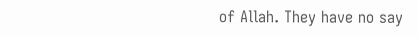of Allah. They have no say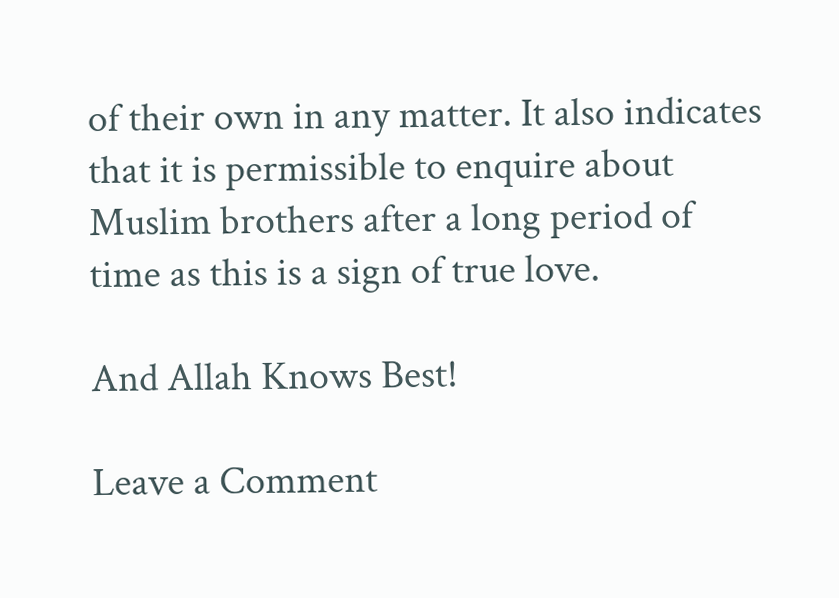of their own in any matter. It also indicates that it is permissible to enquire about Muslim brothers after a long period of time as this is a sign of true love.

And Allah Knows Best!

Leave a Comment